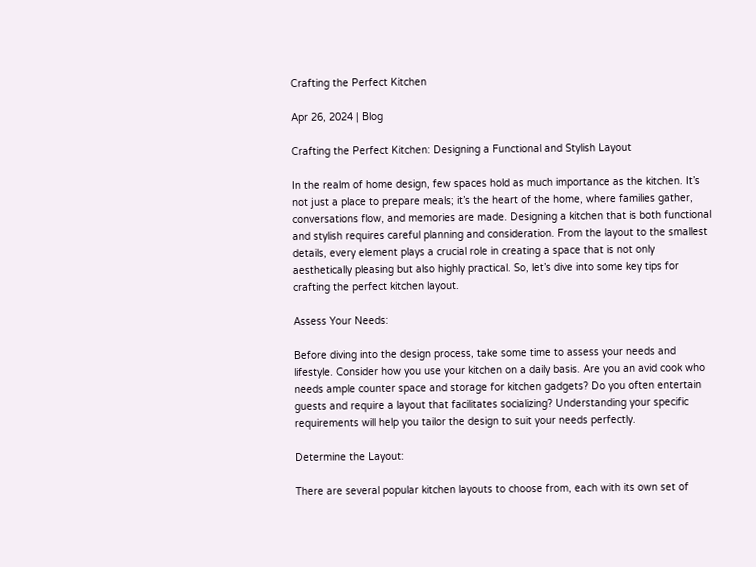Crafting the Perfect Kitchen

Apr 26, 2024 | Blog

Crafting the Perfect Kitchen: Designing a Functional and Stylish Layout

In the realm of home design, few spaces hold as much importance as the kitchen. It’s not just a place to prepare meals; it’s the heart of the home, where families gather, conversations flow, and memories are made. Designing a kitchen that is both functional and stylish requires careful planning and consideration. From the layout to the smallest details, every element plays a crucial role in creating a space that is not only aesthetically pleasing but also highly practical. So, let’s dive into some key tips for crafting the perfect kitchen layout.

Assess Your Needs:

Before diving into the design process, take some time to assess your needs and lifestyle. Consider how you use your kitchen on a daily basis. Are you an avid cook who needs ample counter space and storage for kitchen gadgets? Do you often entertain guests and require a layout that facilitates socializing? Understanding your specific requirements will help you tailor the design to suit your needs perfectly.

Determine the Layout:

There are several popular kitchen layouts to choose from, each with its own set of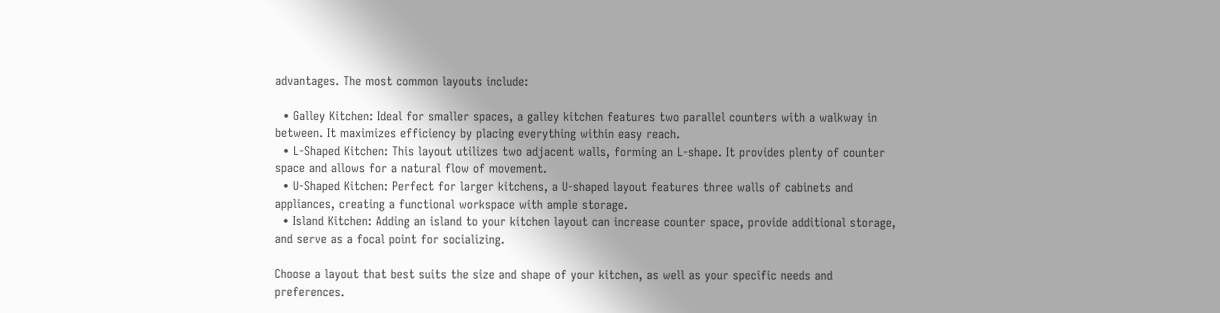advantages. The most common layouts include:

  • Galley Kitchen: Ideal for smaller spaces, a galley kitchen features two parallel counters with a walkway in between. It maximizes efficiency by placing everything within easy reach.
  • L-Shaped Kitchen: This layout utilizes two adjacent walls, forming an L-shape. It provides plenty of counter space and allows for a natural flow of movement.
  • U-Shaped Kitchen: Perfect for larger kitchens, a U-shaped layout features three walls of cabinets and appliances, creating a functional workspace with ample storage.
  • Island Kitchen: Adding an island to your kitchen layout can increase counter space, provide additional storage, and serve as a focal point for socializing.

Choose a layout that best suits the size and shape of your kitchen, as well as your specific needs and preferences.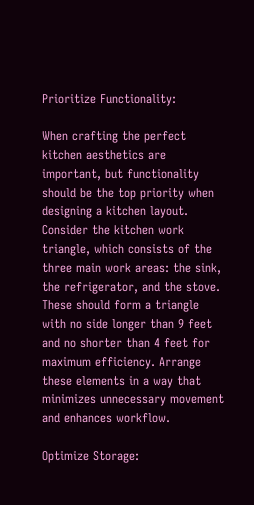Prioritize Functionality:

When crafting the perfect kitchen aesthetics are important, but functionality should be the top priority when designing a kitchen layout. Consider the kitchen work triangle, which consists of the three main work areas: the sink, the refrigerator, and the stove. These should form a triangle with no side longer than 9 feet and no shorter than 4 feet for maximum efficiency. Arrange these elements in a way that minimizes unnecessary movement and enhances workflow.

Optimize Storage: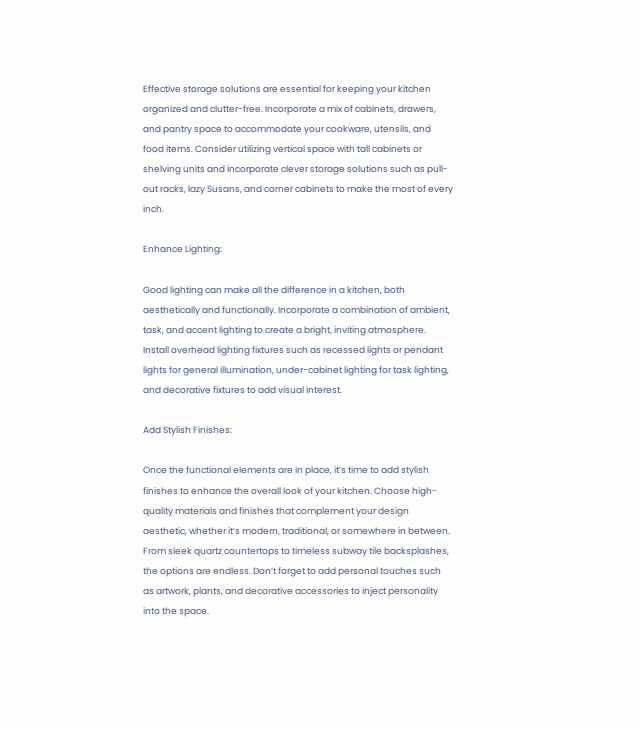Effective storage solutions are essential for keeping your kitchen organized and clutter-free. Incorporate a mix of cabinets, drawers, and pantry space to accommodate your cookware, utensils, and food items. Consider utilizing vertical space with tall cabinets or shelving units and incorporate clever storage solutions such as pull-out racks, lazy Susans, and corner cabinets to make the most of every inch.

Enhance Lighting:

Good lighting can make all the difference in a kitchen, both aesthetically and functionally. Incorporate a combination of ambient, task, and accent lighting to create a bright, inviting atmosphere. Install overhead lighting fixtures such as recessed lights or pendant lights for general illumination, under-cabinet lighting for task lighting, and decorative fixtures to add visual interest.

Add Stylish Finishes:

Once the functional elements are in place, it’s time to add stylish finishes to enhance the overall look of your kitchen. Choose high-quality materials and finishes that complement your design aesthetic, whether it’s modern, traditional, or somewhere in between. From sleek quartz countertops to timeless subway tile backsplashes, the options are endless. Don’t forget to add personal touches such as artwork, plants, and decorative accessories to inject personality into the space.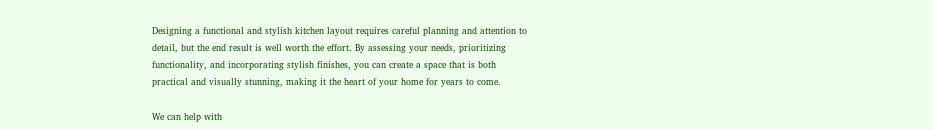Designing a functional and stylish kitchen layout requires careful planning and attention to detail, but the end result is well worth the effort. By assessing your needs, prioritizing functionality, and incorporating stylish finishes, you can create a space that is both practical and visually stunning, making it the heart of your home for years to come.

We can help with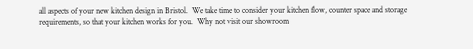all aspects of your new kitchen design in Bristol.  We take time to consider your kitchen flow, counter space and storage requirements, so that your kitchen works for you.  Why not visit our showroom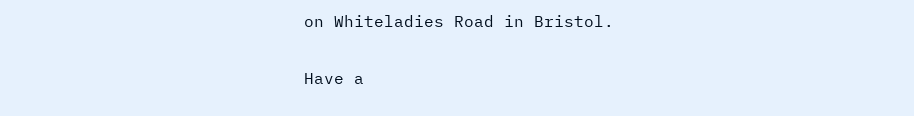on Whiteladies Road in Bristol.

Have a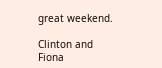great weekend.

Clinton and Fiona